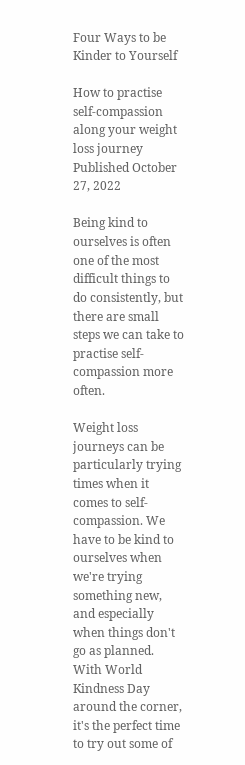Four Ways to be Kinder to Yourself

How to practise self-compassion along your weight loss journey
Published October 27, 2022

Being kind to ourselves is often one of the most difficult things to do consistently, but there are small steps we can take to practise self-compassion more often.

Weight loss journeys can be particularly trying times when it comes to self-compassion. We have to be kind to ourselves when we're trying something new, and especially when things don't go as planned. With World Kindness Day around the corner, it's the perfect time to try out some of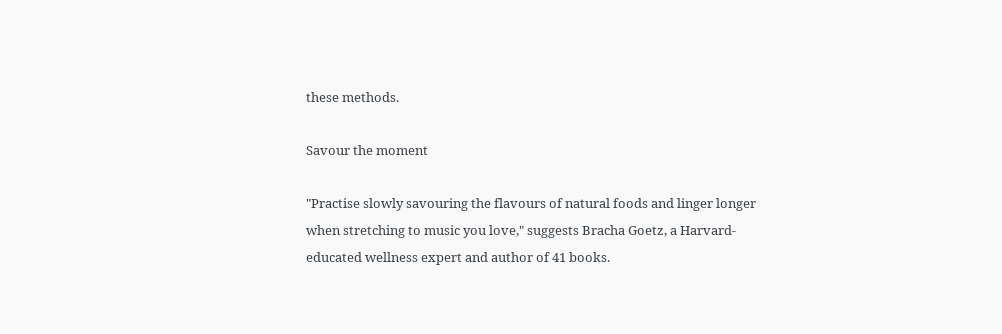these methods.

Savour the moment

"Practise slowly savouring the flavours of natural foods and linger longer when stretching to music you love," suggests Bracha Goetz, a Harvard-educated wellness expert and author of 41 books.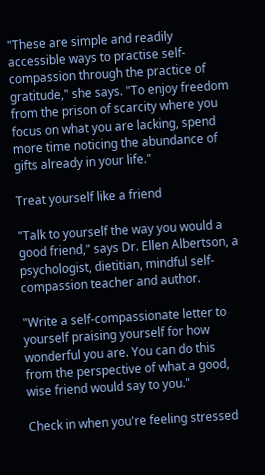"These are simple and readily accessible ways to practise self-compassion through the practice of gratitude," she says. "To enjoy freedom from the prison of scarcity where you focus on what you are lacking, spend more time noticing the abundance of gifts already in your life."

Treat yourself like a friend

"Talk to yourself the way you would a good friend," says Dr. Ellen Albertson, a psychologist, dietitian, mindful self-compassion teacher and author.

"Write a self-compassionate letter to yourself praising yourself for how wonderful you are. You can do this from the perspective of what a good, wise friend would say to you."

Check in when you're feeling stressed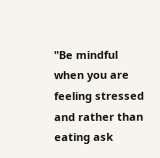"Be mindful when you are feeling stressed and rather than eating ask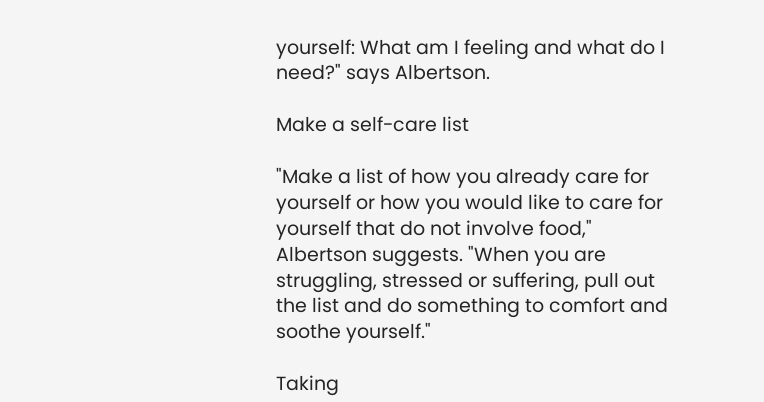yourself: What am I feeling and what do I need?" says Albertson.

Make a self-care list

"Make a list of how you already care for yourself or how you would like to care for yourself that do not involve food," Albertson suggests. "When you are struggling, stressed or suffering, pull out the list and do something to comfort and soothe yourself."

Taking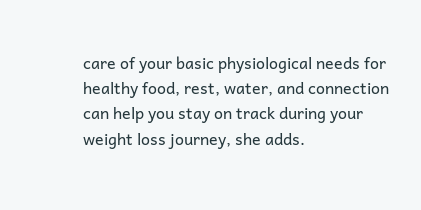care of your basic physiological needs for healthy food, rest, water, and connection can help you stay on track during your weight loss journey, she adds.